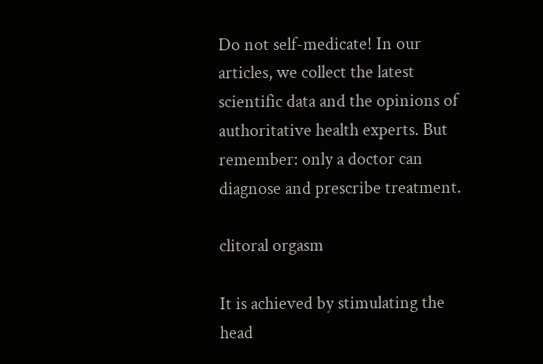Do not self-medicate! In our articles, we collect the latest scientific data and the opinions of authoritative health experts. But remember: only a doctor can diagnose and prescribe treatment.

clitoral orgasm

It is achieved by stimulating the head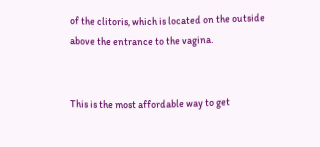of the clitoris, which is located on the outside above the entrance to the vagina.


This is the most affordable way to get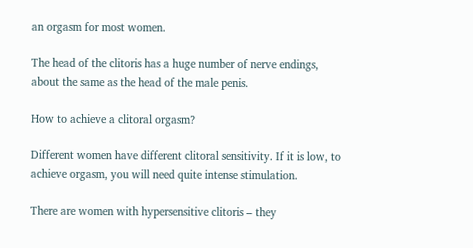an orgasm for most women.

The head of the clitoris has a huge number of nerve endings, about the same as the head of the male penis.

How to achieve a clitoral orgasm?

Different women have different clitoral sensitivity. If it is low, to achieve orgasm, you will need quite intense stimulation.

There are women with hypersensitive clitoris – they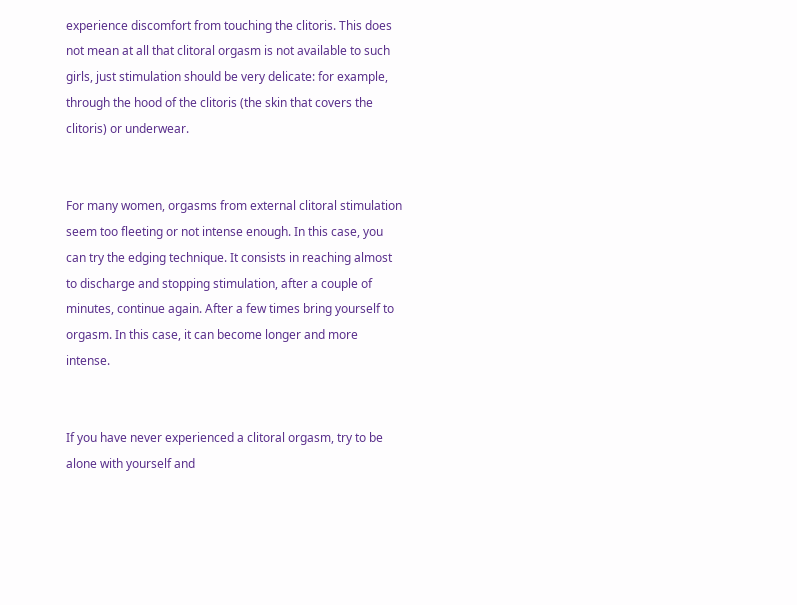experience discomfort from touching the clitoris. This does not mean at all that clitoral orgasm is not available to such girls, just stimulation should be very delicate: for example, through the hood of the clitoris (the skin that covers the clitoris) or underwear.


For many women, orgasms from external clitoral stimulation seem too fleeting or not intense enough. In this case, you can try the edging technique. It consists in reaching almost to discharge and stopping stimulation, after a couple of minutes, continue again. After a few times bring yourself to orgasm. In this case, it can become longer and more intense.


If you have never experienced a clitoral orgasm, try to be alone with yourself and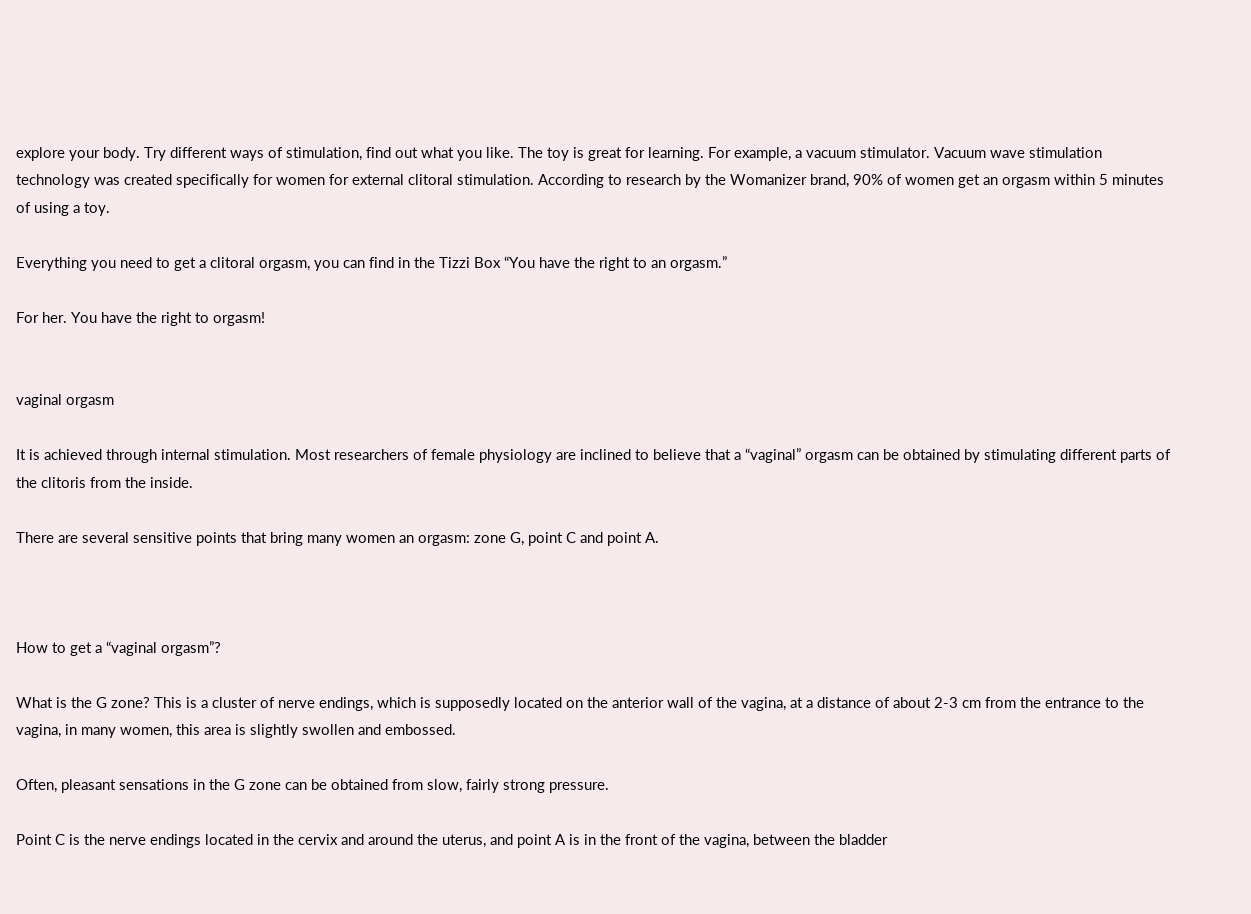explore your body. Try different ways of stimulation, find out what you like. The toy is great for learning. For example, a vacuum stimulator. Vacuum wave stimulation technology was created specifically for women for external clitoral stimulation. According to research by the Womanizer brand, 90% of women get an orgasm within 5 minutes of using a toy.

Everything you need to get a clitoral orgasm, you can find in the Tizzi Box “You have the right to an orgasm.”

For her. You have the right to orgasm!


vaginal orgasm

It is achieved through internal stimulation. Most researchers of female physiology are inclined to believe that a “vaginal” orgasm can be obtained by stimulating different parts of the clitoris from the inside.

There are several sensitive points that bring many women an orgasm: zone G, point C and point A.



How to get a “vaginal orgasm”?

What is the G zone? This is a cluster of nerve endings, which is supposedly located on the anterior wall of the vagina, at a distance of about 2-3 cm from the entrance to the vagina, in many women, this area is slightly swollen and embossed.

Often, pleasant sensations in the G zone can be obtained from slow, fairly strong pressure.

Point C is the nerve endings located in the cervix and around the uterus, and point A is in the front of the vagina, between the bladder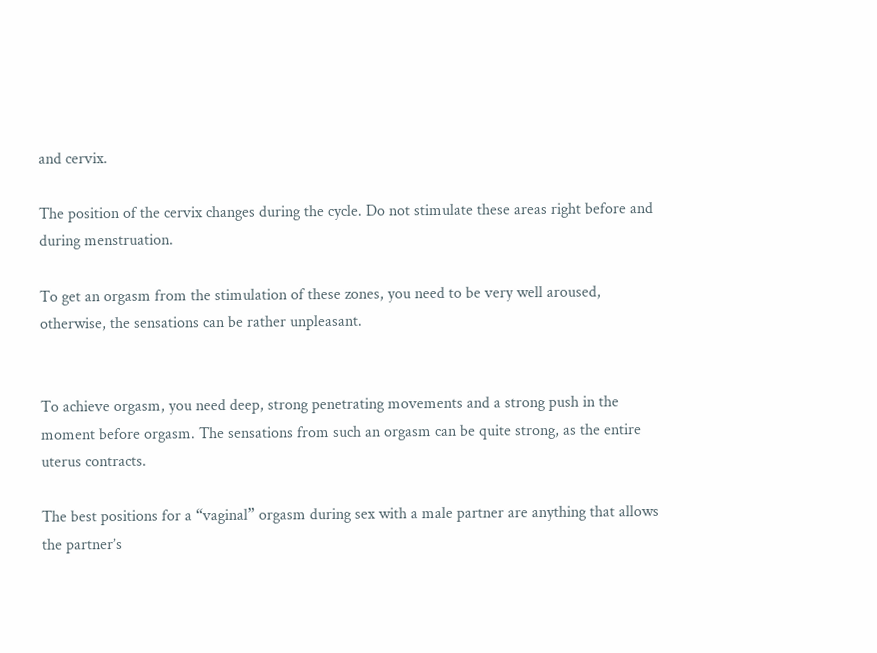and cervix.

The position of the cervix changes during the cycle. Do not stimulate these areas right before and during menstruation.

To get an orgasm from the stimulation of these zones, you need to be very well aroused, otherwise, the sensations can be rather unpleasant.


To achieve orgasm, you need deep, strong penetrating movements and a strong push in the moment before orgasm. The sensations from such an orgasm can be quite strong, as the entire uterus contracts.

The best positions for a “vaginal” orgasm during sex with a male partner are anything that allows the partner’s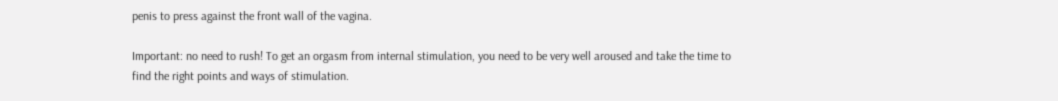penis to press against the front wall of the vagina.

Important: no need to rush! To get an orgasm from internal stimulation, you need to be very well aroused and take the time to find the right points and ways of stimulation.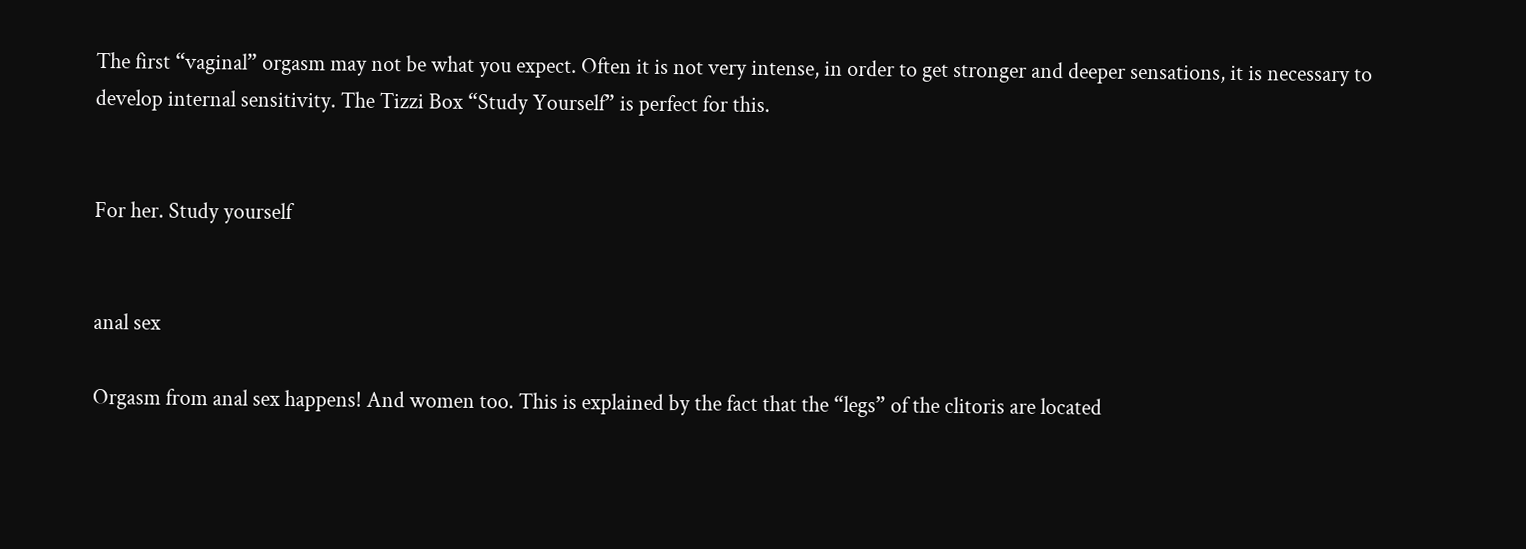The first “vaginal” orgasm may not be what you expect. Often it is not very intense, in order to get stronger and deeper sensations, it is necessary to develop internal sensitivity. The Tizzi Box “Study Yourself” is perfect for this.


For her. Study yourself


anal sex

Orgasm from anal sex happens! And women too. This is explained by the fact that the “legs” of the clitoris are located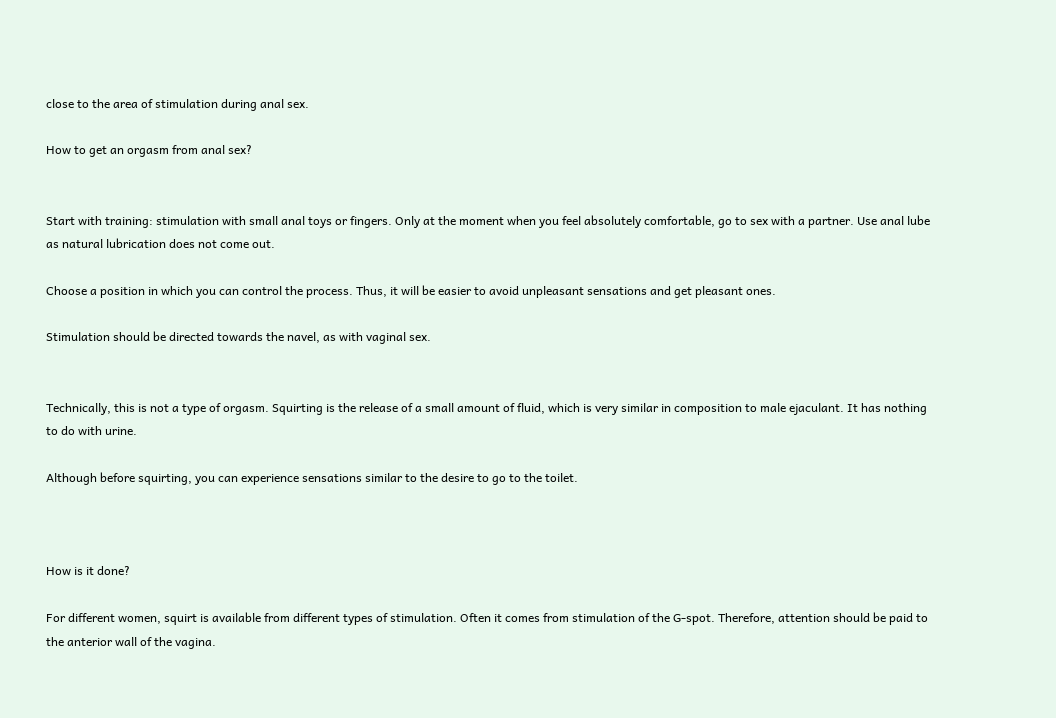close to the area of stimulation during anal sex.

How to get an orgasm from anal sex?


Start with training: stimulation with small anal toys or fingers. Only at the moment when you feel absolutely comfortable, go to sex with a partner. Use anal lube as natural lubrication does not come out.

Choose a position in which you can control the process. Thus, it will be easier to avoid unpleasant sensations and get pleasant ones.

Stimulation should be directed towards the navel, as with vaginal sex.


Technically, this is not a type of orgasm. Squirting is the release of a small amount of fluid, which is very similar in composition to male ejaculant. It has nothing to do with urine.

Although before squirting, you can experience sensations similar to the desire to go to the toilet.



How is it done?

For different women, squirt is available from different types of stimulation. Often it comes from stimulation of the G-spot. Therefore, attention should be paid to the anterior wall of the vagina.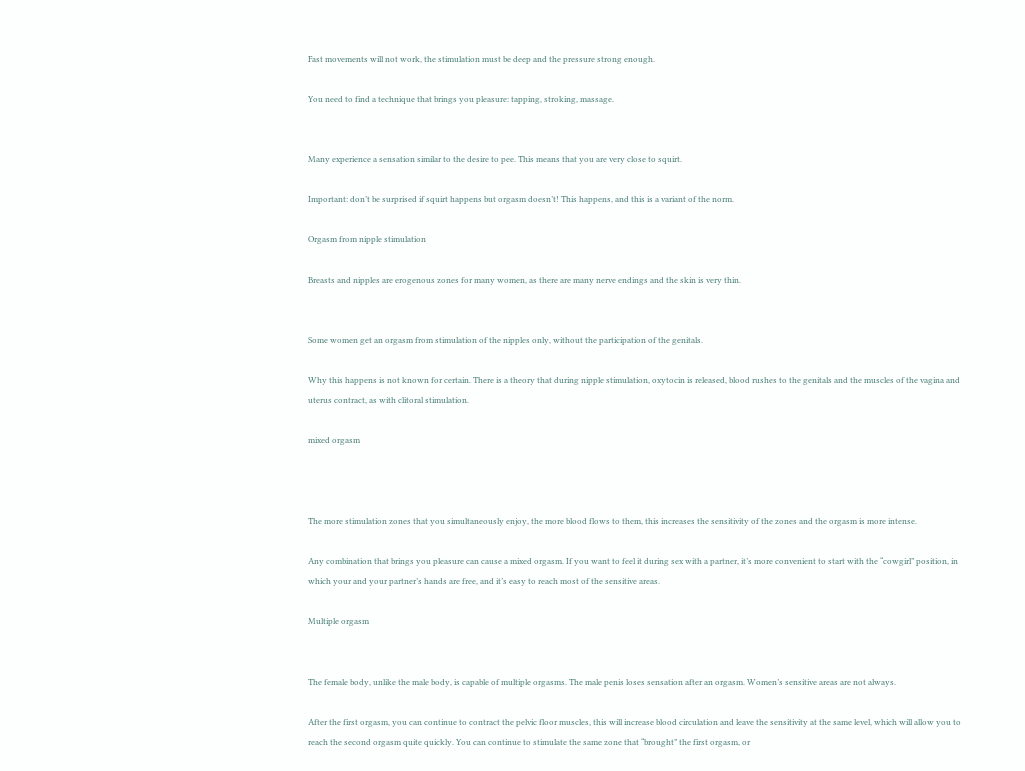Fast movements will not work, the stimulation must be deep and the pressure strong enough.

You need to find a technique that brings you pleasure: tapping, stroking, massage.


Many experience a sensation similar to the desire to pee. This means that you are very close to squirt.

Important: don’t be surprised if squirt happens but orgasm doesn’t! This happens, and this is a variant of the norm.

Orgasm from nipple stimulation

Breasts and nipples are erogenous zones for many women, as there are many nerve endings and the skin is very thin.


Some women get an orgasm from stimulation of the nipples only, without the participation of the genitals.

Why this happens is not known for certain. There is a theory that during nipple stimulation, oxytocin is released, blood rushes to the genitals and the muscles of the vagina and uterus contract, as with clitoral stimulation.

mixed orgasm



The more stimulation zones that you simultaneously enjoy, the more blood flows to them, this increases the sensitivity of the zones and the orgasm is more intense.

Any combination that brings you pleasure can cause a mixed orgasm. If you want to feel it during sex with a partner, it’s more convenient to start with the “cowgirl” position, in which your and your partner’s hands are free, and it’s easy to reach most of the sensitive areas.

Multiple orgasm


The female body, unlike the male body, is capable of multiple orgasms. The male penis loses sensation after an orgasm. Women’s sensitive areas are not always.

After the first orgasm, you can continue to contract the pelvic floor muscles, this will increase blood circulation and leave the sensitivity at the same level, which will allow you to reach the second orgasm quite quickly. You can continue to stimulate the same zone that “brought” the first orgasm, or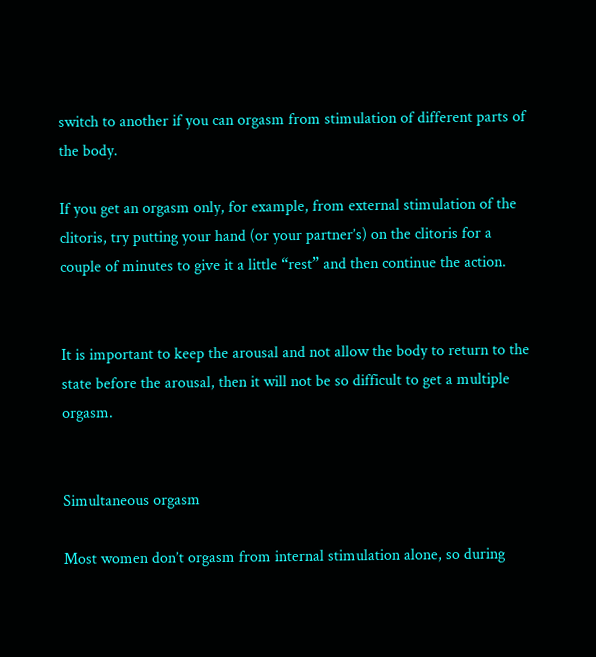switch to another if you can orgasm from stimulation of different parts of the body.

If you get an orgasm only, for example, from external stimulation of the clitoris, try putting your hand (or your partner’s) on the clitoris for a couple of minutes to give it a little “rest” and then continue the action.


It is important to keep the arousal and not allow the body to return to the state before the arousal, then it will not be so difficult to get a multiple orgasm.


Simultaneous orgasm

Most women don’t orgasm from internal stimulation alone, so during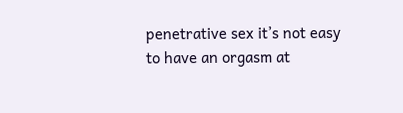penetrative sex it’s not easy to have an orgasm at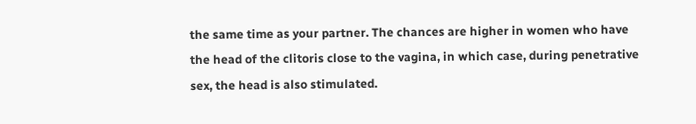the same time as your partner. The chances are higher in women who have the head of the clitoris close to the vagina, in which case, during penetrative sex, the head is also stimulated.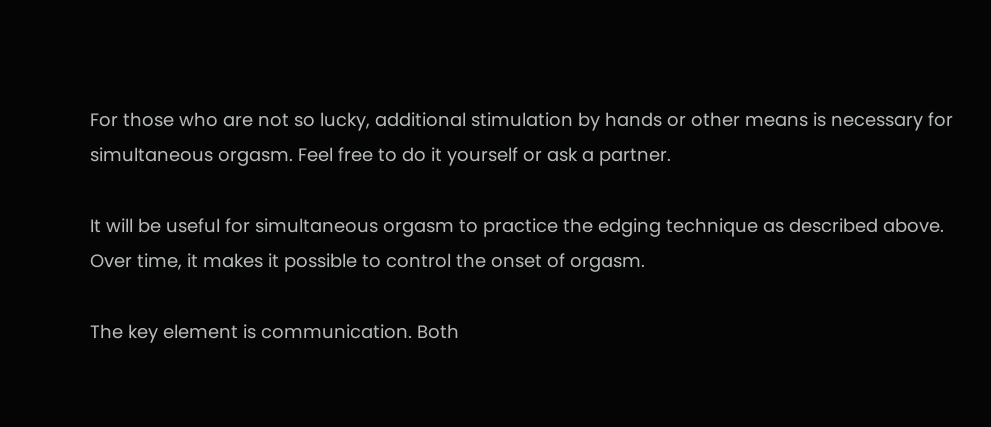For those who are not so lucky, additional stimulation by hands or other means is necessary for simultaneous orgasm. Feel free to do it yourself or ask a partner.

It will be useful for simultaneous orgasm to practice the edging technique as described above. Over time, it makes it possible to control the onset of orgasm.

The key element is communication. Both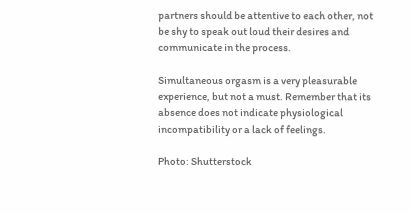partners should be attentive to each other, not be shy to speak out loud their desires and communicate in the process.

Simultaneous orgasm is a very pleasurable experience, but not a must. Remember that its absence does not indicate physiological incompatibility or a lack of feelings.

Photo: Shutterstock